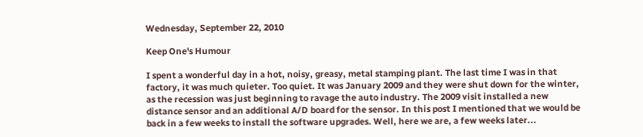Wednesday, September 22, 2010

Keep One's Humour

I spent a wonderful day in a hot, noisy, greasy, metal stamping plant. The last time I was in that factory, it was much quieter. Too quiet. It was January 2009 and they were shut down for the winter, as the recession was just beginning to ravage the auto industry. The 2009 visit installed a new distance sensor and an additional A/D board for the sensor. In this post I mentioned that we would be back in a few weeks to install the software upgrades. Well, here we are, a few weeks later...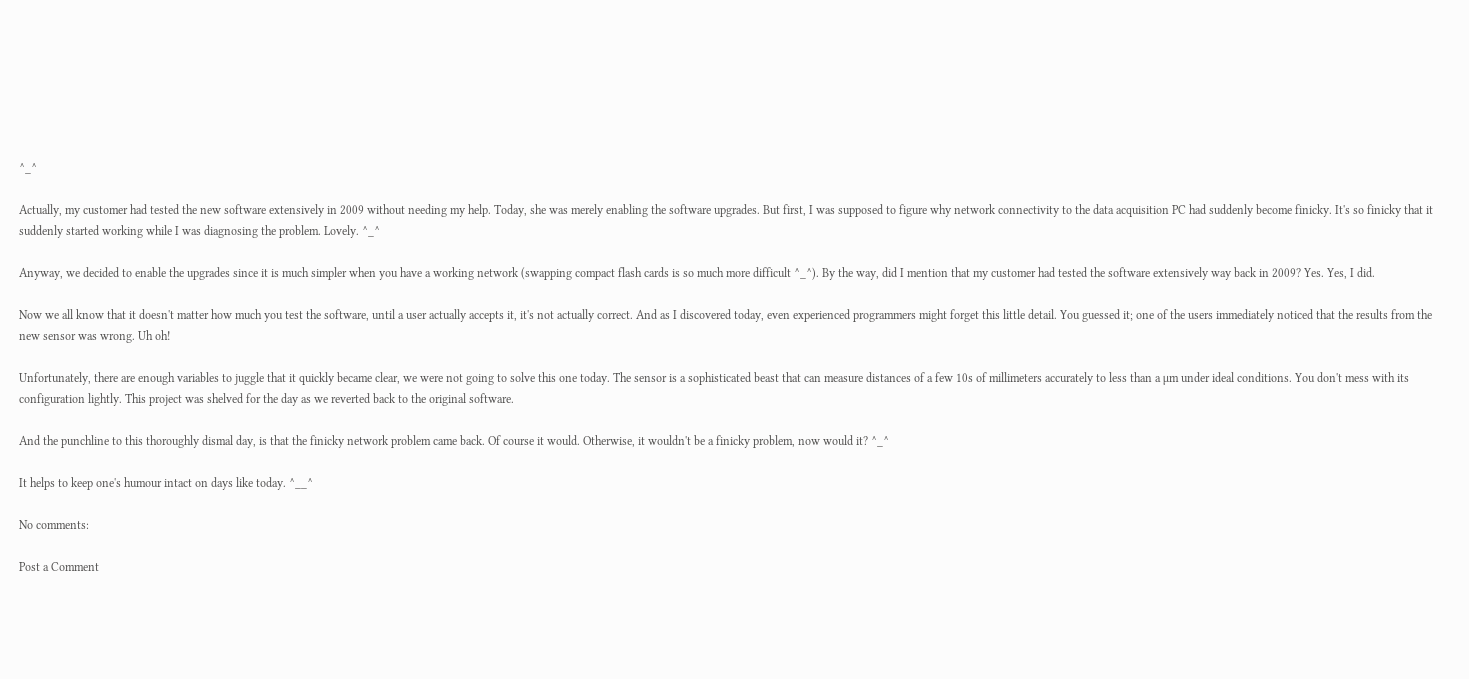^_^

Actually, my customer had tested the new software extensively in 2009 without needing my help. Today, she was merely enabling the software upgrades. But first, I was supposed to figure why network connectivity to the data acquisition PC had suddenly become finicky. It's so finicky that it suddenly started working while I was diagnosing the problem. Lovely. ^_^

Anyway, we decided to enable the upgrades since it is much simpler when you have a working network (swapping compact flash cards is so much more difficult ^_^). By the way, did I mention that my customer had tested the software extensively way back in 2009? Yes. Yes, I did.

Now we all know that it doesn't matter how much you test the software, until a user actually accepts it, it's not actually correct. And as I discovered today, even experienced programmers might forget this little detail. You guessed it; one of the users immediately noticed that the results from the new sensor was wrong. Uh oh!

Unfortunately, there are enough variables to juggle that it quickly became clear, we were not going to solve this one today. The sensor is a sophisticated beast that can measure distances of a few 10s of millimeters accurately to less than a µm under ideal conditions. You don't mess with its configuration lightly. This project was shelved for the day as we reverted back to the original software.

And the punchline to this thoroughly dismal day, is that the finicky network problem came back. Of course it would. Otherwise, it wouldn't be a finicky problem, now would it? ^_^

It helps to keep one's humour intact on days like today. ^__^

No comments:

Post a Comment